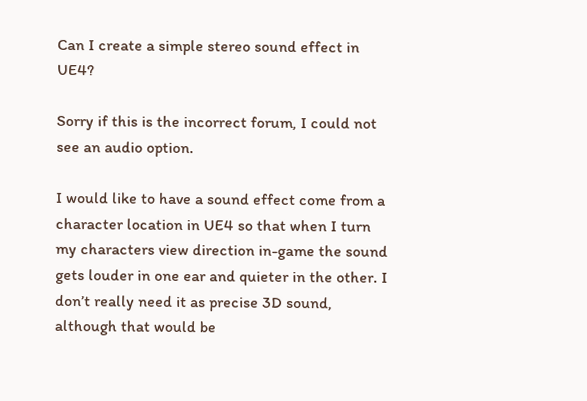Can I create a simple stereo sound effect in UE4?

Sorry if this is the incorrect forum, I could not see an audio option.

I would like to have a sound effect come from a character location in UE4 so that when I turn my characters view direction in-game the sound gets louder in one ear and quieter in the other. I don’t really need it as precise 3D sound, although that would be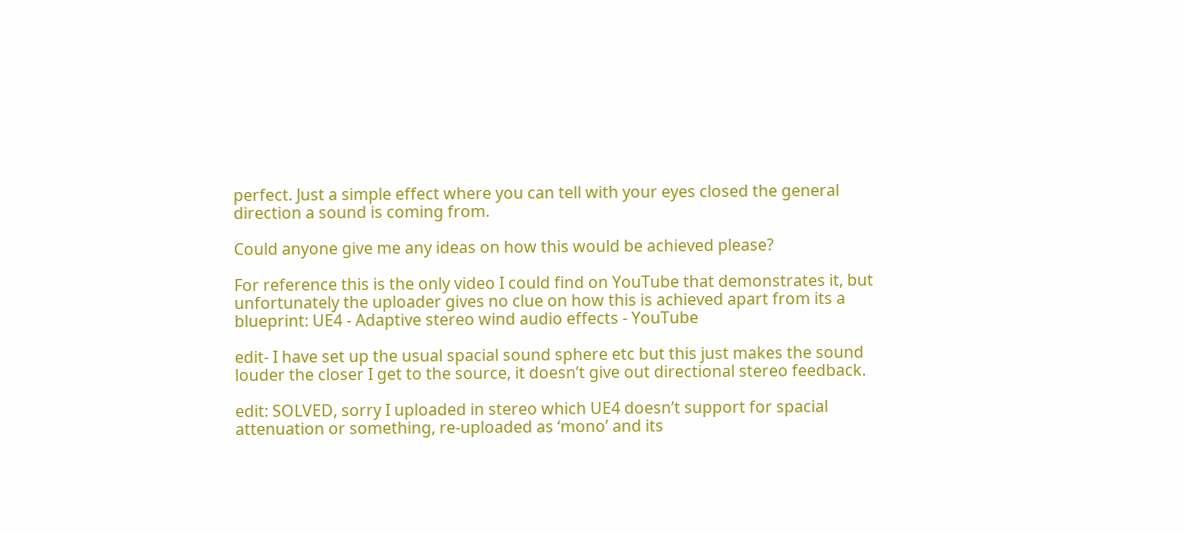perfect. Just a simple effect where you can tell with your eyes closed the general direction a sound is coming from.

Could anyone give me any ideas on how this would be achieved please?

For reference this is the only video I could find on YouTube that demonstrates it, but unfortunately the uploader gives no clue on how this is achieved apart from its a blueprint: UE4 - Adaptive stereo wind audio effects - YouTube

edit- I have set up the usual spacial sound sphere etc but this just makes the sound louder the closer I get to the source, it doesn’t give out directional stereo feedback.

edit: SOLVED, sorry I uploaded in stereo which UE4 doesn’t support for spacial attenuation or something, re-uploaded as ‘mono’ and its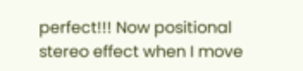perfect!!! Now positional stereo effect when I move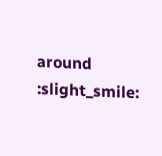around :slight_smile: